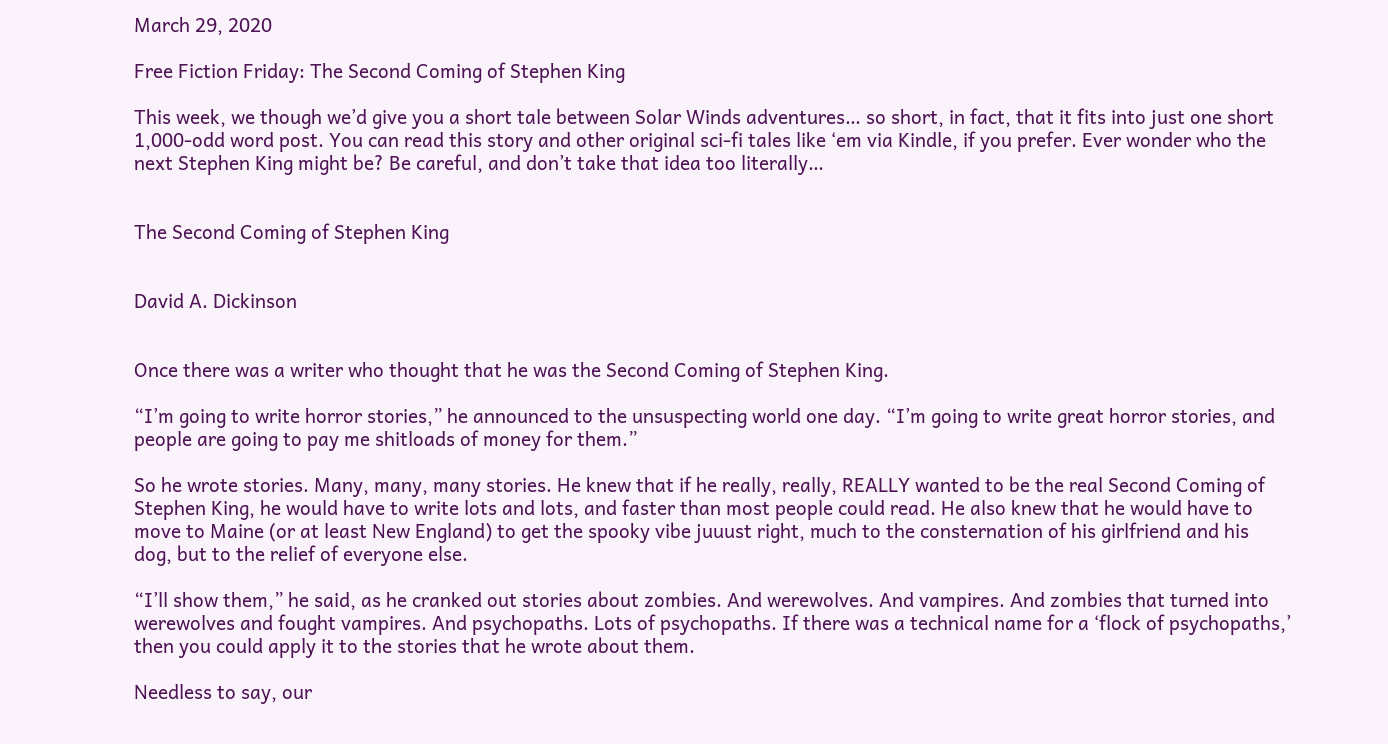March 29, 2020

Free Fiction Friday: The Second Coming of Stephen King

This week, we though we’d give you a short tale between Solar Winds adventures… so short, in fact, that it fits into just one short 1,000-odd word post. You can read this story and other original sci-fi tales like ‘em via Kindle, if you prefer. Ever wonder who the next Stephen King might be? Be careful, and don’t take that idea too literally…


The Second Coming of Stephen King


David A. Dickinson


Once there was a writer who thought that he was the Second Coming of Stephen King.

“I’m going to write horror stories,” he announced to the unsuspecting world one day. “I’m going to write great horror stories, and people are going to pay me shitloads of money for them.”

So he wrote stories. Many, many, many stories. He knew that if he really, really, REALLY wanted to be the real Second Coming of Stephen King, he would have to write lots and lots, and faster than most people could read. He also knew that he would have to move to Maine (or at least New England) to get the spooky vibe juuust right, much to the consternation of his girlfriend and his dog, but to the relief of everyone else.

“I’ll show them,” he said, as he cranked out stories about zombies. And werewolves. And vampires. And zombies that turned into werewolves and fought vampires. And psychopaths. Lots of psychopaths. If there was a technical name for a ‘flock of psychopaths,’ then you could apply it to the stories that he wrote about them.

Needless to say, our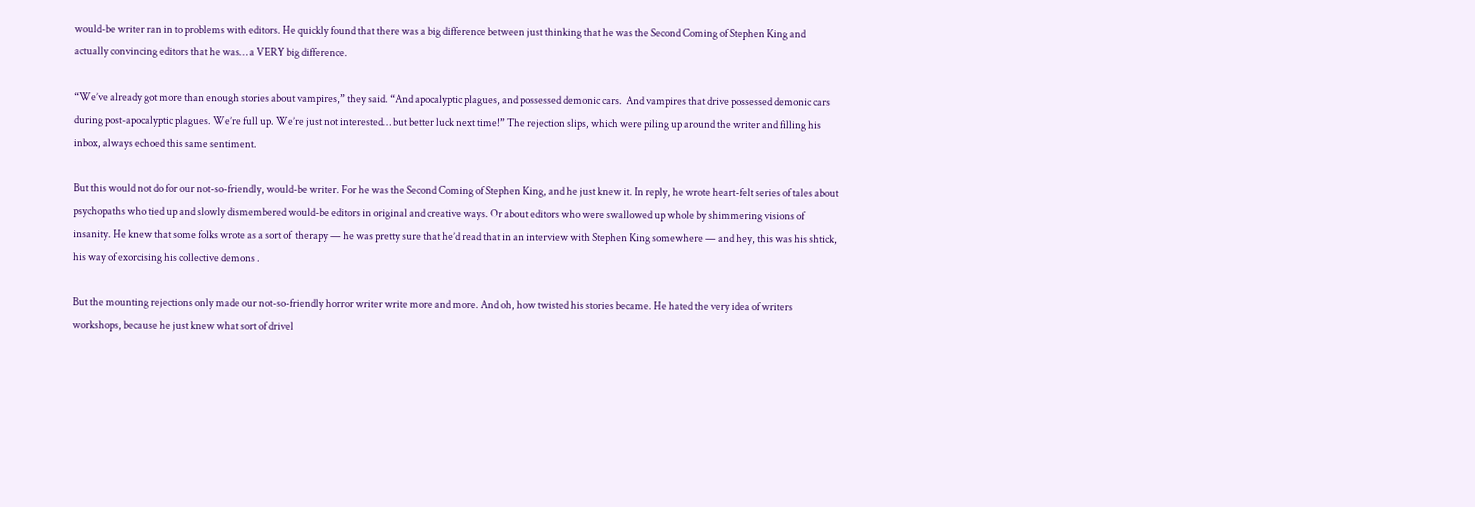would-be writer ran in to problems with editors. He quickly found that there was a big difference between just thinking that he was the Second Coming of Stephen King and actually convincing editors that he was… a VERY big difference.

“We’ve already got more than enough stories about vampires,” they said. “And apocalyptic plagues, and possessed demonic cars.  And vampires that drive possessed demonic cars during post-apocalyptic plagues. We’re full up. We’re just not interested… but better luck next time!” The rejection slips, which were piling up around the writer and filling his inbox, always echoed this same sentiment.

But this would not do for our not-so-friendly, would-be writer. For he was the Second Coming of Stephen King, and he just knew it. In reply, he wrote heart-felt series of tales about psychopaths who tied up and slowly dismembered would-be editors in original and creative ways. Or about editors who were swallowed up whole by shimmering visions of insanity. He knew that some folks wrote as a sort of  therapy — he was pretty sure that he’d read that in an interview with Stephen King somewhere — and hey, this was his shtick, his way of exorcising his collective demons .

But the mounting rejections only made our not-so-friendly horror writer write more and more. And oh, how twisted his stories became. He hated the very idea of writers workshops, because he just knew what sort of drivel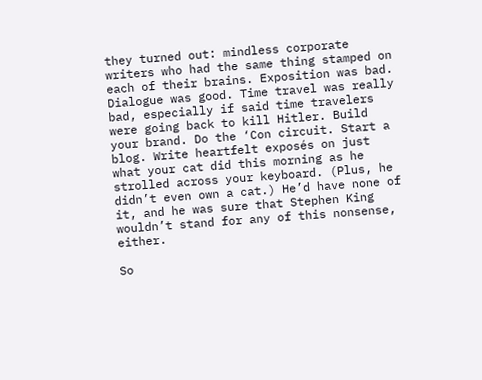they turned out: mindless corporate writers who had the same thing stamped on each of their brains. Exposition was bad. Dialogue was good. Time travel was really bad, especially if said time travelers were going back to kill Hitler. Build your brand. Do the ‘Con circuit. Start a blog. Write heartfelt exposés on just what your cat did this morning as he strolled across your keyboard. (Plus, he didn’t even own a cat.) He’d have none of it, and he was sure that Stephen King wouldn’t stand for any of this nonsense, either.

So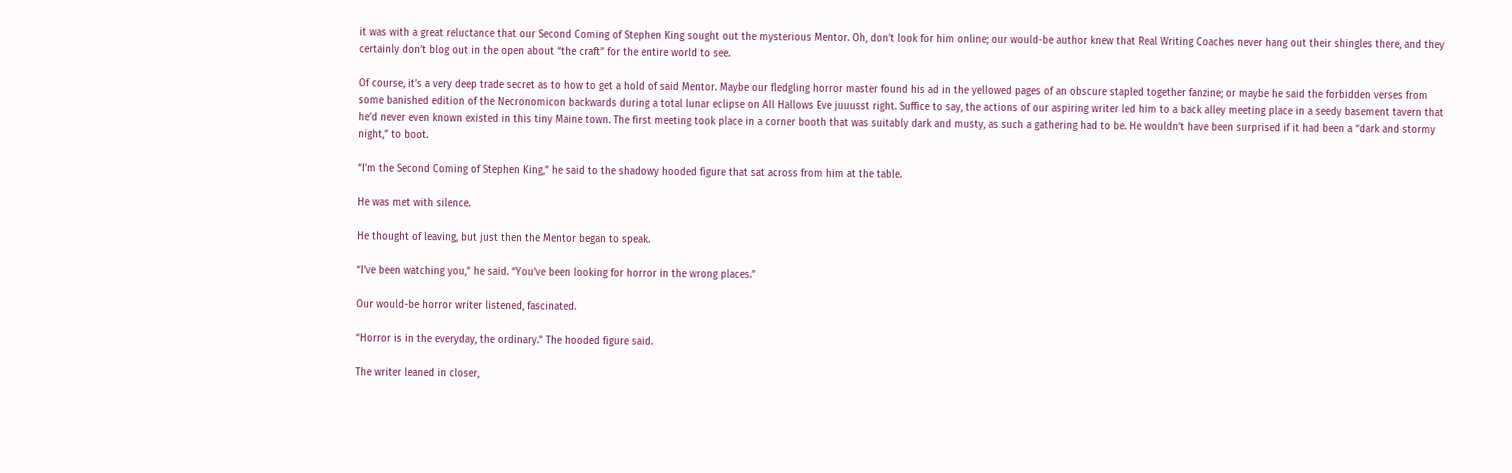it was with a great reluctance that our Second Coming of Stephen King sought out the mysterious Mentor. Oh, don’t look for him online; our would-be author knew that Real Writing Coaches never hang out their shingles there, and they certainly don’t blog out in the open about “the craft” for the entire world to see.

Of course, it’s a very deep trade secret as to how to get a hold of said Mentor. Maybe our fledgling horror master found his ad in the yellowed pages of an obscure stapled together fanzine; or maybe he said the forbidden verses from some banished edition of the Necronomicon backwards during a total lunar eclipse on All Hallows Eve juuusst right. Suffice to say, the actions of our aspiring writer led him to a back alley meeting place in a seedy basement tavern that he’d never even known existed in this tiny Maine town. The first meeting took place in a corner booth that was suitably dark and musty, as such a gathering had to be. He wouldn’t have been surprised if it had been a “dark and stormy night,” to boot.

“I’m the Second Coming of Stephen King,” he said to the shadowy hooded figure that sat across from him at the table.

He was met with silence.

He thought of leaving, but just then the Mentor began to speak.

“I’ve been watching you,” he said. “You’ve been looking for horror in the wrong places.”

Our would-be horror writer listened, fascinated.

“Horror is in the everyday, the ordinary.” The hooded figure said.

The writer leaned in closer,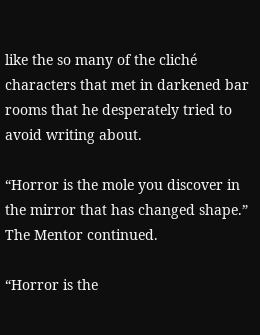like the so many of the cliché characters that met in darkened bar rooms that he desperately tried to avoid writing about.

“Horror is the mole you discover in the mirror that has changed shape.” The Mentor continued.

“Horror is the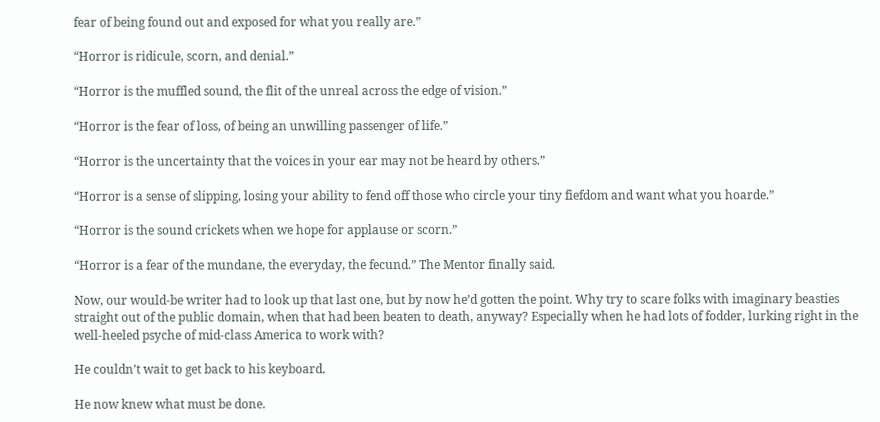fear of being found out and exposed for what you really are.”

“Horror is ridicule, scorn, and denial.”

“Horror is the muffled sound, the flit of the unreal across the edge of vision.”

“Horror is the fear of loss, of being an unwilling passenger of life.”

“Horror is the uncertainty that the voices in your ear may not be heard by others.”

“Horror is a sense of slipping, losing your ability to fend off those who circle your tiny fiefdom and want what you hoarde.”

“Horror is the sound crickets when we hope for applause or scorn.”

“Horror is a fear of the mundane, the everyday, the fecund.” The Mentor finally said.

Now, our would-be writer had to look up that last one, but by now he’d gotten the point. Why try to scare folks with imaginary beasties straight out of the public domain, when that had been beaten to death, anyway? Especially when he had lots of fodder, lurking right in the well-heeled psyche of mid-class America to work with?

He couldn’t wait to get back to his keyboard.

He now knew what must be done.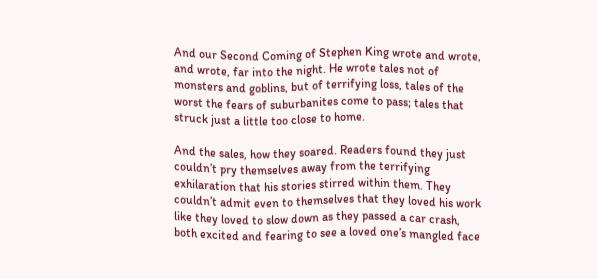And our Second Coming of Stephen King wrote and wrote, and wrote, far into the night. He wrote tales not of monsters and goblins, but of terrifying loss, tales of the worst the fears of suburbanites come to pass; tales that struck just a little too close to home.

And the sales, how they soared. Readers found they just couldn’t pry themselves away from the terrifying exhilaration that his stories stirred within them. They couldn’t admit even to themselves that they loved his work like they loved to slow down as they passed a car crash, both excited and fearing to see a loved one’s mangled face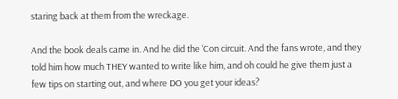staring back at them from the wreckage.

And the book deals came in. And he did the ‘Con circuit. And the fans wrote, and they told him how much THEY wanted to write like him, and oh could he give them just a few tips on starting out, and where DO you get your ideas?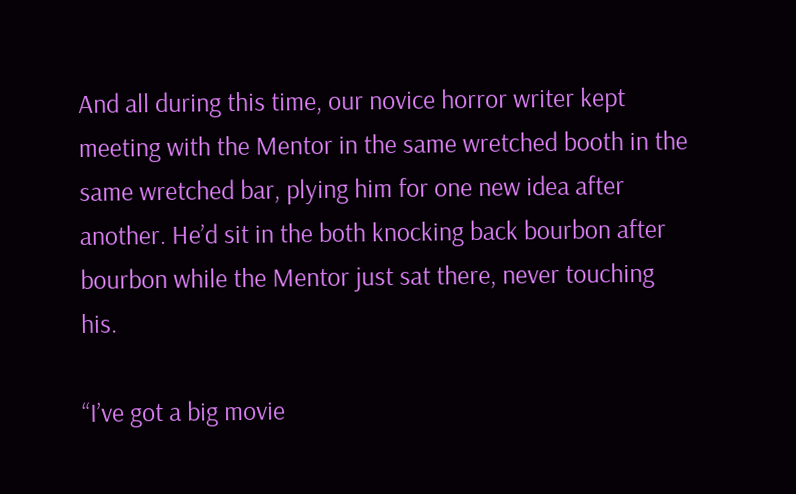And all during this time, our novice horror writer kept meeting with the Mentor in the same wretched booth in the same wretched bar, plying him for one new idea after another. He’d sit in the both knocking back bourbon after bourbon while the Mentor just sat there, never touching his.

“I’ve got a big movie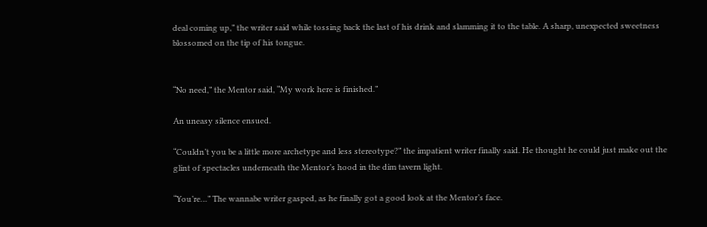deal coming up,” the writer said while tossing back the last of his drink and slamming it to the table. A sharp, unexpected sweetness blossomed on the tip of his tongue.


“No need,” the Mentor said, “My work here is finished.”

An uneasy silence ensued.

“Couldn’t you be a little more archetype and less stereotype?” the impatient writer finally said. He thought he could just make out the glint of spectacles underneath the Mentor’s hood in the dim tavern light.

“You’re…” The wannabe writer gasped, as he finally got a good look at the Mentor’s face.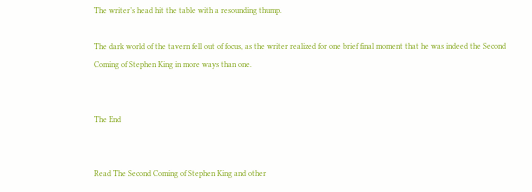The writer’s head hit the table with a resounding thump.

The dark world of the tavern fell out of focus, as the writer realized for one brief final moment that he was indeed the Second Coming of Stephen King in more ways than one.


The End


Read The Second Coming of Stephen King and other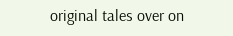original tales over on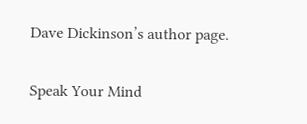Dave Dickinson’s author page.


Speak Your Mind